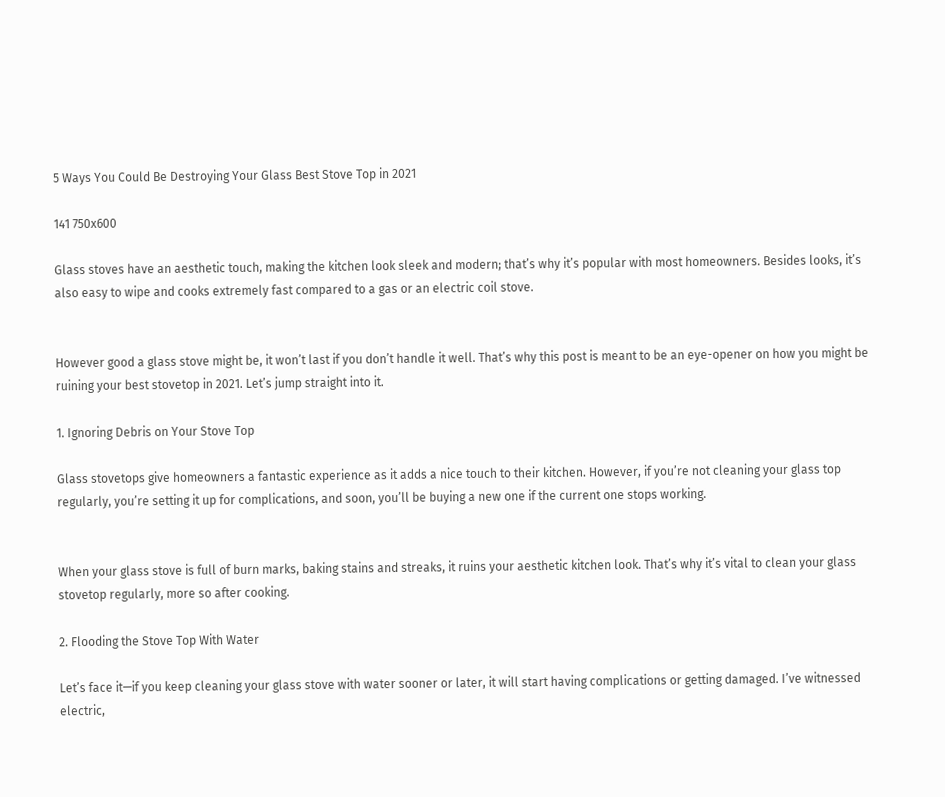5 Ways You Could Be Destroying Your Glass Best Stove Top in 2021

141 750x600

Glass stoves have an aesthetic touch, making the kitchen look sleek and modern; that’s why it’s popular with most homeowners. Besides looks, it’s also easy to wipe and cooks extremely fast compared to a gas or an electric coil stove.


However good a glass stove might be, it won’t last if you don’t handle it well. That’s why this post is meant to be an eye-opener on how you might be ruining your best stovetop in 2021. Let’s jump straight into it.

1. Ignoring Debris on Your Stove Top

Glass stovetops give homeowners a fantastic experience as it adds a nice touch to their kitchen. However, if you’re not cleaning your glass top regularly, you’re setting it up for complications, and soon, you’ll be buying a new one if the current one stops working.


When your glass stove is full of burn marks, baking stains and streaks, it ruins your aesthetic kitchen look. That’s why it’s vital to clean your glass stovetop regularly, more so after cooking.

2. Flooding the Stove Top With Water

Let’s face it—if you keep cleaning your glass stove with water sooner or later, it will start having complications or getting damaged. I’ve witnessed electric,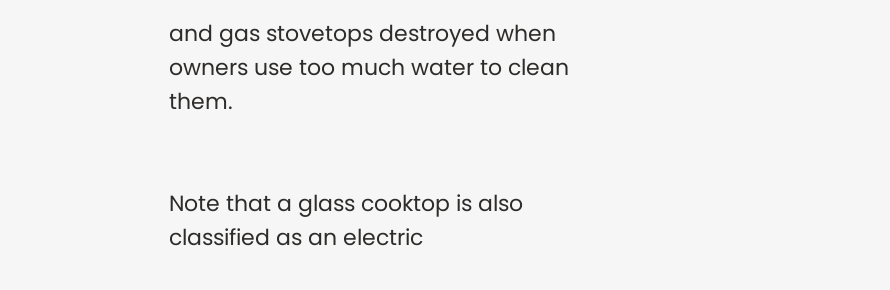and gas stovetops destroyed when owners use too much water to clean them.


Note that a glass cooktop is also classified as an electric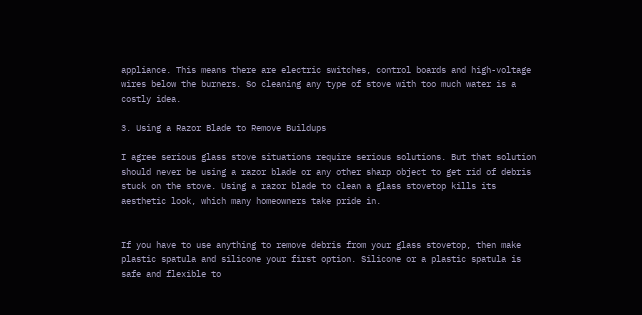appliance. This means there are electric switches, control boards and high-voltage wires below the burners. So cleaning any type of stove with too much water is a costly idea.

3. Using a Razor Blade to Remove Buildups

I agree serious glass stove situations require serious solutions. But that solution should never be using a razor blade or any other sharp object to get rid of debris stuck on the stove. Using a razor blade to clean a glass stovetop kills its aesthetic look, which many homeowners take pride in.


If you have to use anything to remove debris from your glass stovetop, then make plastic spatula and silicone your first option. Silicone or a plastic spatula is safe and flexible to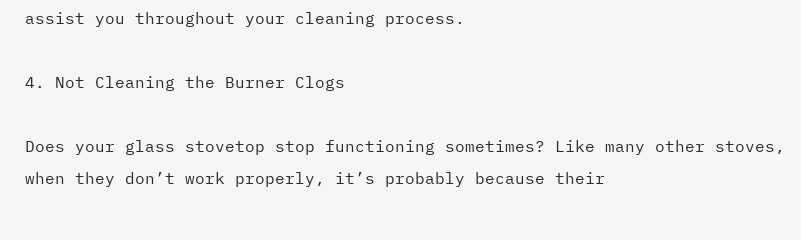assist you throughout your cleaning process.

4. Not Cleaning the Burner Clogs

Does your glass stovetop stop functioning sometimes? Like many other stoves, when they don’t work properly, it’s probably because their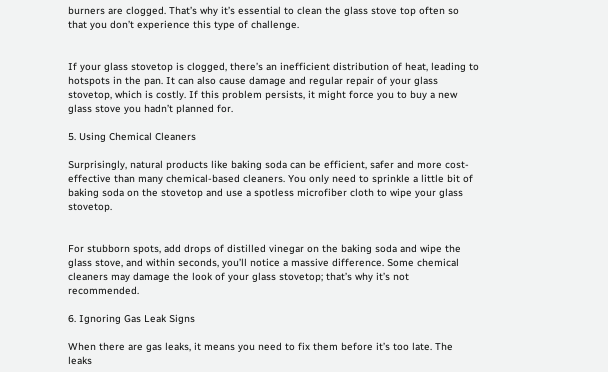burners are clogged. That’s why it’s essential to clean the glass stove top often so that you don’t experience this type of challenge.


If your glass stovetop is clogged, there’s an inefficient distribution of heat, leading to hotspots in the pan. It can also cause damage and regular repair of your glass stovetop, which is costly. If this problem persists, it might force you to buy a new glass stove you hadn’t planned for.

5. Using Chemical Cleaners

Surprisingly, natural products like baking soda can be efficient, safer and more cost-effective than many chemical-based cleaners. You only need to sprinkle a little bit of baking soda on the stovetop and use a spotless microfiber cloth to wipe your glass stovetop.


For stubborn spots, add drops of distilled vinegar on the baking soda and wipe the glass stove, and within seconds, you’ll notice a massive difference. Some chemical cleaners may damage the look of your glass stovetop; that’s why it’s not recommended.

6. Ignoring Gas Leak Signs

When there are gas leaks, it means you need to fix them before it’s too late. The leaks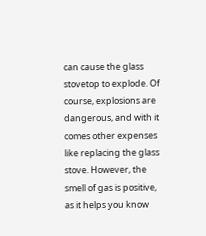can cause the glass stovetop to explode. Of course, explosions are dangerous, and with it comes other expenses like replacing the glass stove. However, the smell of gas is positive, as it helps you know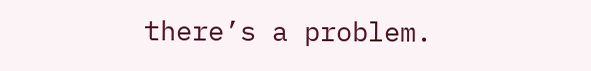there’s a problem.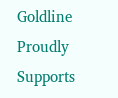Goldline Proudly Supports